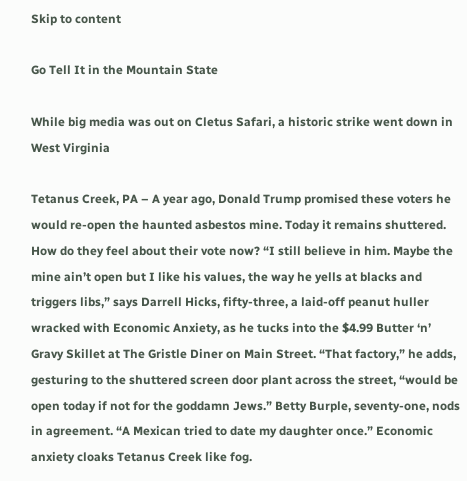Skip to content

Go Tell It in the Mountain State

While big media was out on Cletus Safari, a historic strike went down in West Virginia

Tetanus Creek, PA – A year ago, Donald Trump promised these voters he would re-open the haunted asbestos mine. Today it remains shuttered. How do they feel about their vote now? “I still believe in him. Maybe the mine ain’t open but I like his values, the way he yells at blacks and triggers libs,” says Darrell Hicks, fifty-three, a laid-off peanut huller wracked with Economic Anxiety, as he tucks into the $4.99 Butter ‘n’ Gravy Skillet at The Gristle Diner on Main Street. “That factory,” he adds, gesturing to the shuttered screen door plant across the street, “would be open today if not for the goddamn Jews.” Betty Burple, seventy-one, nods in agreement. “A Mexican tried to date my daughter once.” Economic anxiety cloaks Tetanus Creek like fog.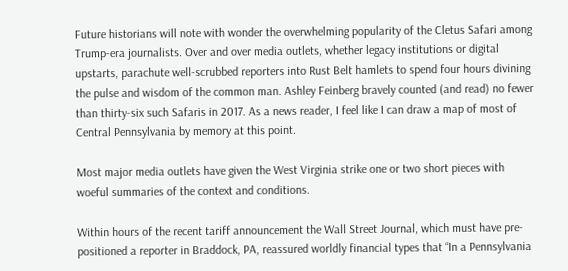Future historians will note with wonder the overwhelming popularity of the Cletus Safari among Trump-era journalists. Over and over media outlets, whether legacy institutions or digital upstarts, parachute well-scrubbed reporters into Rust Belt hamlets to spend four hours divining the pulse and wisdom of the common man. Ashley Feinberg bravely counted (and read) no fewer than thirty-six such Safaris in 2017. As a news reader, I feel like I can draw a map of most of Central Pennsylvania by memory at this point.

Most major media outlets have given the West Virginia strike one or two short pieces with woeful summaries of the context and conditions.

Within hours of the recent tariff announcement the Wall Street Journal, which must have pre-positioned a reporter in Braddock, PA, reassured worldly financial types that “In a Pennsylvania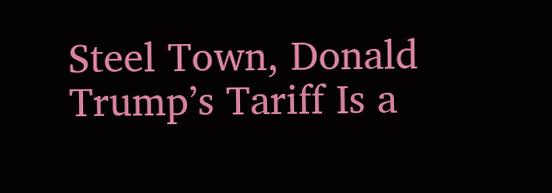Steel Town, Donald Trump’s Tariff Is a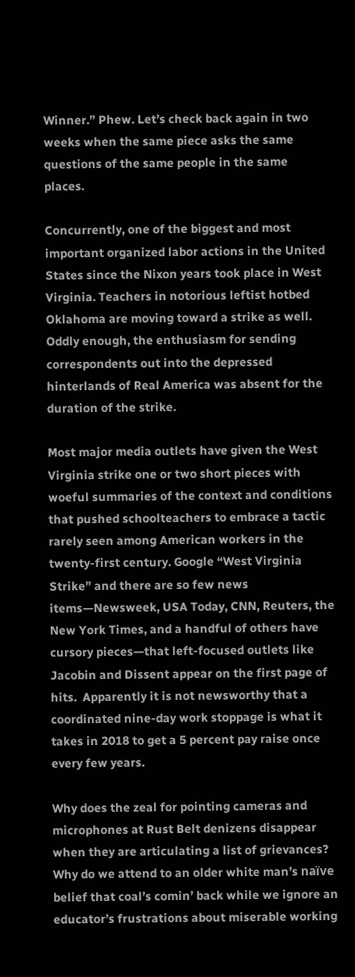Winner.” Phew. Let’s check back again in two weeks when the same piece asks the same questions of the same people in the same places.

Concurrently, one of the biggest and most important organized labor actions in the United States since the Nixon years took place in West Virginia. Teachers in notorious leftist hotbed Oklahoma are moving toward a strike as well. Oddly enough, the enthusiasm for sending correspondents out into the depressed hinterlands of Real America was absent for the duration of the strike.

Most major media outlets have given the West Virginia strike one or two short pieces with woeful summaries of the context and conditions that pushed schoolteachers to embrace a tactic rarely seen among American workers in the twenty-first century. Google “West Virginia Strike” and there are so few news items—Newsweek, USA Today, CNN, Reuters, the New York Times, and a handful of others have cursory pieces—that left-focused outlets like Jacobin and Dissent appear on the first page of hits.  Apparently it is not newsworthy that a coordinated nine-day work stoppage is what it takes in 2018 to get a 5 percent pay raise once every few years.

Why does the zeal for pointing cameras and microphones at Rust Belt denizens disappear when they are articulating a list of grievances? Why do we attend to an older white man’s naïve belief that coal’s comin’ back while we ignore an educator’s frustrations about miserable working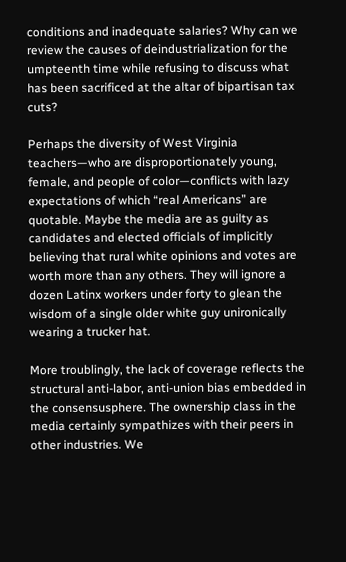conditions and inadequate salaries? Why can we review the causes of deindustrialization for the umpteenth time while refusing to discuss what has been sacrificed at the altar of bipartisan tax cuts?

Perhaps the diversity of West Virginia teachers—who are disproportionately young, female, and people of color—conflicts with lazy expectations of which “real Americans” are quotable. Maybe the media are as guilty as candidates and elected officials of implicitly believing that rural white opinions and votes are worth more than any others. They will ignore a dozen Latinx workers under forty to glean the wisdom of a single older white guy unironically wearing a trucker hat.

More troublingly, the lack of coverage reflects the structural anti-labor, anti-union bias embedded in the consensusphere. The ownership class in the media certainly sympathizes with their peers in other industries. We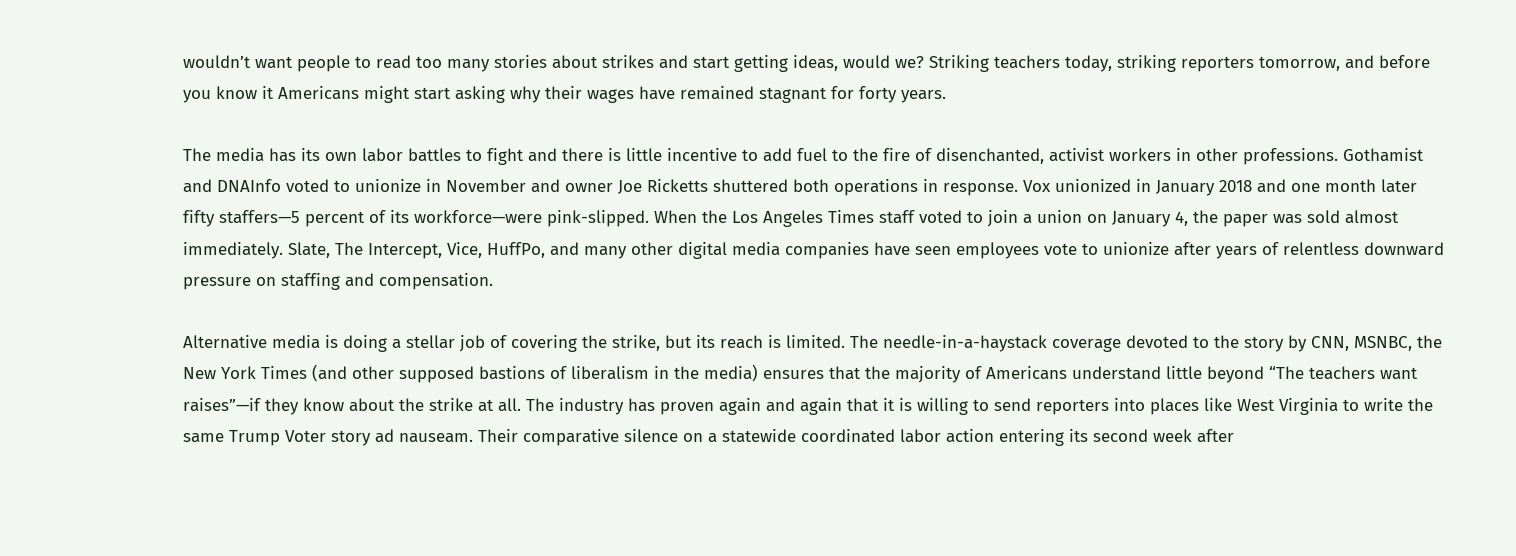wouldn’t want people to read too many stories about strikes and start getting ideas, would we? Striking teachers today, striking reporters tomorrow, and before you know it Americans might start asking why their wages have remained stagnant for forty years.

The media has its own labor battles to fight and there is little incentive to add fuel to the fire of disenchanted, activist workers in other professions. Gothamist and DNAInfo voted to unionize in November and owner Joe Ricketts shuttered both operations in response. Vox unionized in January 2018 and one month later fifty staffers—5 percent of its workforce—were pink-slipped. When the Los Angeles Times staff voted to join a union on January 4, the paper was sold almost immediately. Slate, The Intercept, Vice, HuffPo, and many other digital media companies have seen employees vote to unionize after years of relentless downward pressure on staffing and compensation.

Alternative media is doing a stellar job of covering the strike, but its reach is limited. The needle-in-a-haystack coverage devoted to the story by CNN, MSNBC, the New York Times (and other supposed bastions of liberalism in the media) ensures that the majority of Americans understand little beyond “The teachers want raises”—if they know about the strike at all. The industry has proven again and again that it is willing to send reporters into places like West Virginia to write the same Trump Voter story ad nauseam. Their comparative silence on a statewide coordinated labor action entering its second week after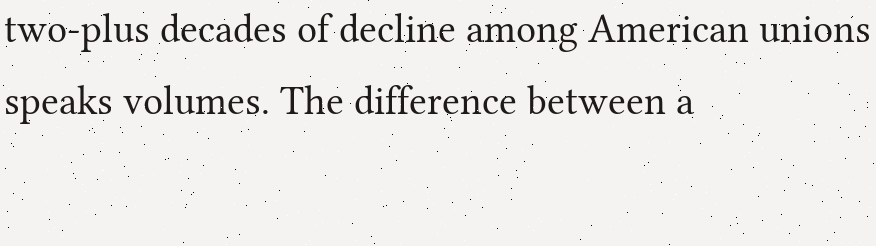two-plus decades of decline among American unions speaks volumes. The difference between a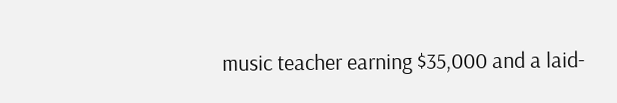music teacher earning $35,000 and a laid-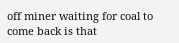off miner waiting for coal to come back is that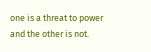one is a threat to power and the other is not.